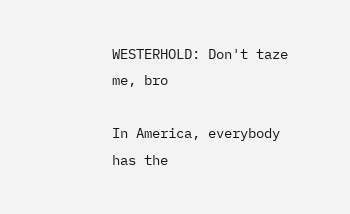WESTERHOLD: Don't taze me, bro

In America, everybody has the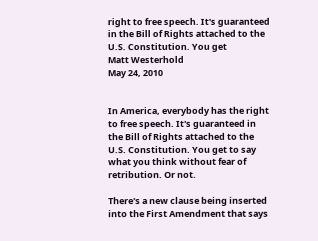right to free speech. It's guaranteed in the Bill of Rights attached to the U.S. Constitution. You get
Matt Westerhold
May 24, 2010


In America, everybody has the right to free speech. It's guaranteed in the Bill of Rights attached to the U.S. Constitution. You get to say what you think without fear of retribution. Or not.

There's a new clause being inserted into the First Amendment that says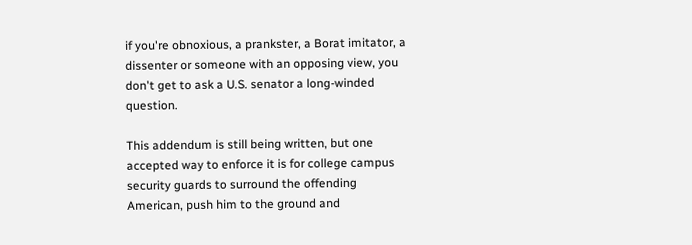if you're obnoxious, a prankster, a Borat imitator, a dissenter or someone with an opposing view, you don't get to ask a U.S. senator a long-winded question.

This addendum is still being written, but one accepted way to enforce it is for college campus security guards to surround the offending American, push him to the ground and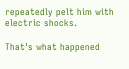repeatedly pelt him with electric shocks.

That's what happened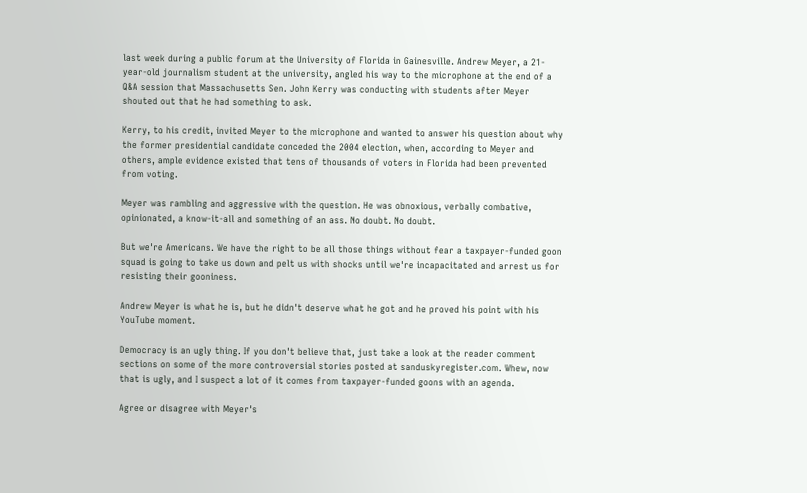last week during a public forum at the University of Florida in Gainesville. Andrew Meyer, a 21-year-old journalism student at the university, angled his way to the microphone at the end of a Q&A session that Massachusetts Sen. John Kerry was conducting with students after Meyer shouted out that he had something to ask.

Kerry, to his credit, invited Meyer to the microphone and wanted to answer his question about why the former presidential candidate conceded the 2004 election, when, according to Meyer and others, ample evidence existed that tens of thousands of voters in Florida had been prevented from voting.

Meyer was rambling and aggressive with the question. He was obnoxious, verbally combative, opinionated, a know-it-all and something of an ass. No doubt. No doubt.

But we're Americans. We have the right to be all those things without fear a taxpayer-funded goon squad is going to take us down and pelt us with shocks until we're incapacitated and arrest us for resisting their gooniness.

Andrew Meyer is what he is, but he didn't deserve what he got and he proved his point with his YouTube moment.

Democracy is an ugly thing. If you don't believe that, just take a look at the reader comment sections on some of the more controversial stories posted at sanduskyregister.com. Whew, now that is ugly, and I suspect a lot of it comes from taxpayer-funded goons with an agenda.

Agree or disagree with Meyer's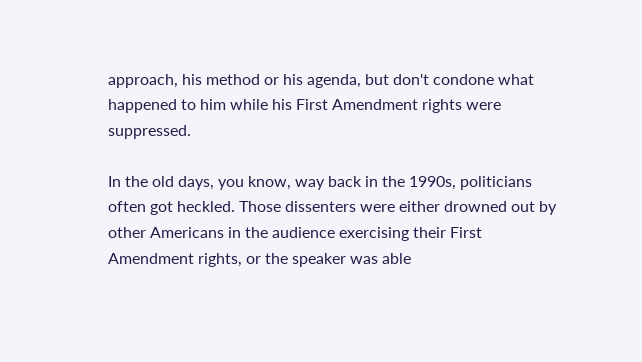approach, his method or his agenda, but don't condone what happened to him while his First Amendment rights were suppressed.

In the old days, you know, way back in the 1990s, politicians often got heckled. Those dissenters were either drowned out by other Americans in the audience exercising their First Amendment rights, or the speaker was able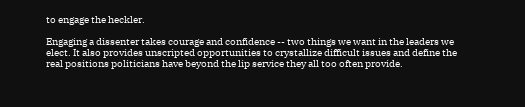to engage the heckler.

Engaging a dissenter takes courage and confidence -- two things we want in the leaders we elect. It also provides unscripted opportunities to crystallize difficult issues and define the real positions politicians have beyond the lip service they all too often provide.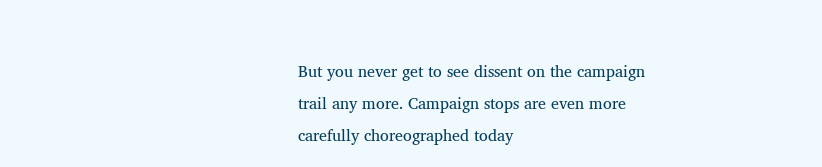But you never get to see dissent on the campaign trail any more. Campaign stops are even more carefully choreographed today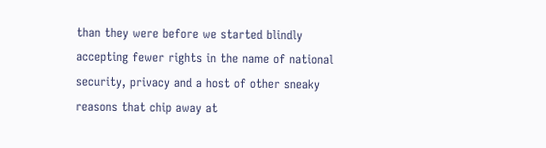than they were before we started blindly accepting fewer rights in the name of national security, privacy and a host of other sneaky reasons that chip away at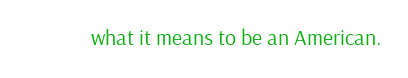what it means to be an American.